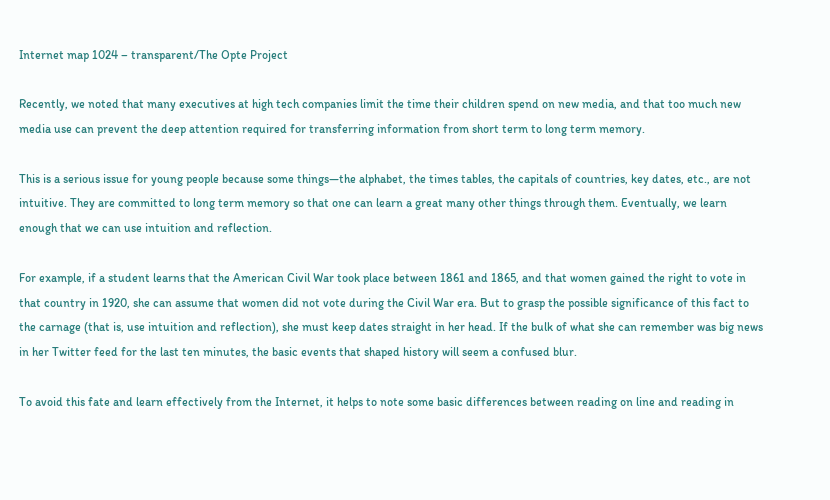Internet map 1024 – transparent/The Opte Project

Recently, we noted that many executives at high tech companies limit the time their children spend on new media, and that too much new media use can prevent the deep attention required for transferring information from short term to long term memory.

This is a serious issue for young people because some things—the alphabet, the times tables, the capitals of countries, key dates, etc., are not intuitive. They are committed to long term memory so that one can learn a great many other things through them. Eventually, we learn enough that we can use intuition and reflection.

For example, if a student learns that the American Civil War took place between 1861 and 1865, and that women gained the right to vote in that country in 1920, she can assume that women did not vote during the Civil War era. But to grasp the possible significance of this fact to the carnage (that is, use intuition and reflection), she must keep dates straight in her head. If the bulk of what she can remember was big news in her Twitter feed for the last ten minutes, the basic events that shaped history will seem a confused blur.

To avoid this fate and learn effectively from the Internet, it helps to note some basic differences between reading on line and reading in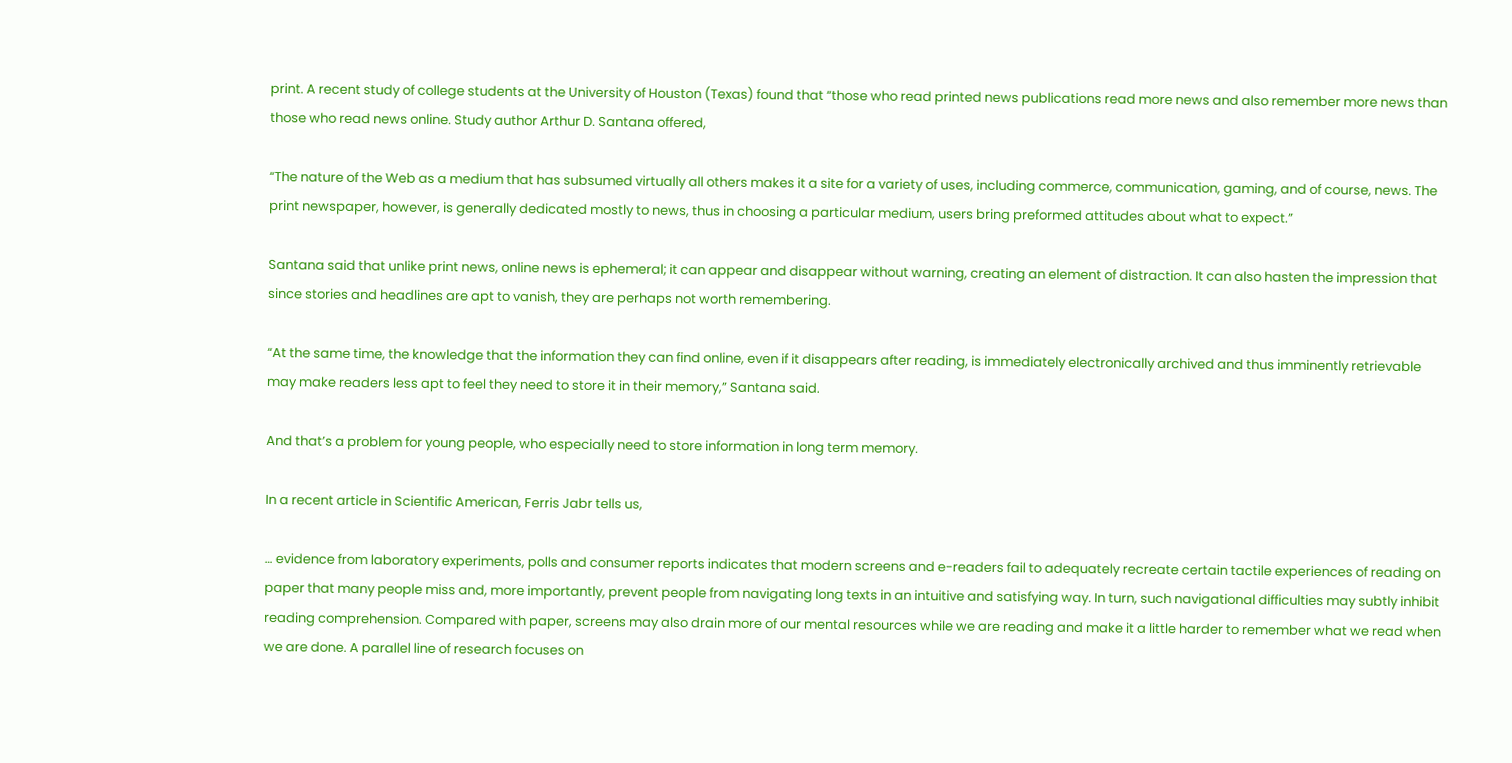print. A recent study of college students at the University of Houston (Texas) found that “those who read printed news publications read more news and also remember more news than those who read news online. Study author Arthur D. Santana offered,

“The nature of the Web as a medium that has subsumed virtually all others makes it a site for a variety of uses, including commerce, communication, gaming, and of course, news. The print newspaper, however, is generally dedicated mostly to news, thus in choosing a particular medium, users bring preformed attitudes about what to expect.”

Santana said that unlike print news, online news is ephemeral; it can appear and disappear without warning, creating an element of distraction. It can also hasten the impression that since stories and headlines are apt to vanish, they are perhaps not worth remembering.

“At the same time, the knowledge that the information they can find online, even if it disappears after reading, is immediately electronically archived and thus imminently retrievable may make readers less apt to feel they need to store it in their memory,” Santana said.

And that’s a problem for young people, who especially need to store information in long term memory.

In a recent article in Scientific American, Ferris Jabr tells us,

… evidence from laboratory experiments, polls and consumer reports indicates that modern screens and e-readers fail to adequately recreate certain tactile experiences of reading on paper that many people miss and, more importantly, prevent people from navigating long texts in an intuitive and satisfying way. In turn, such navigational difficulties may subtly inhibit reading comprehension. Compared with paper, screens may also drain more of our mental resources while we are reading and make it a little harder to remember what we read when we are done. A parallel line of research focuses on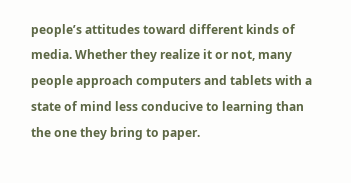people’s attitudes toward different kinds of media. Whether they realize it or not, many people approach computers and tablets with a state of mind less conducive to learning than the one they bring to paper.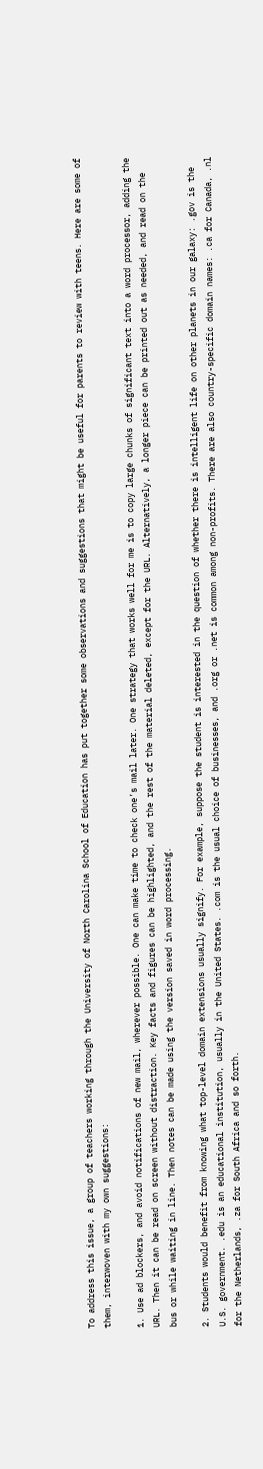To address this issue, a group of teachers working through the University of North Carolina School of Education has put together some observations and suggestions that might be useful for parents to review with teens. Here are some of them, interwoven with my own suggestions:

1. Use ad blockers, and avoid notifications of new mail, wherever possible. One can make time to check one’s mail later. One strategy that works well for me is to copy large chunks of significant text into a word processor, adding the URL. Then it can be read on screen without distraction. Key facts and figures can be highlighted, and the rest of the material deleted, except for the URL. Alternatively, a longer piece can be printed out as needed, and read on the bus or while waiting in line. Then notes can be made using the version saved in word processing.

2. Students would benefit from knowing what top-level domain extensions usually signify. For example, suppose the student is interested in the question of whether there is intelligent life on other planets in our galaxy: .gov is the U.S. government. .edu is an educational institution, usually in the United States. .com is the usual choice of businesses, and .org or .net is common among non-profits. There are also country-specific domain names: .ca for Canada, .nl for the Netherlands, .za for South Africa and so forth.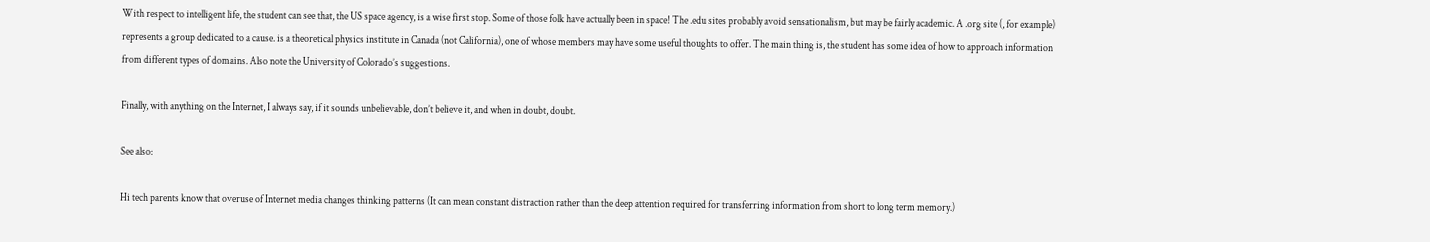With respect to intelligent life, the student can see that, the US space agency, is a wise first stop. Some of those folk have actually been in space! The .edu sites probably avoid sensationalism, but may be fairly academic. A .org site (, for example) represents a group dedicated to a cause. is a theoretical physics institute in Canada (not California), one of whose members may have some useful thoughts to offer. The main thing is, the student has some idea of how to approach information from different types of domains. Also note the University of Colorado’s suggestions.

Finally, with anything on the Internet, I always say, if it sounds unbelievable, don’t believe it, and when in doubt, doubt.

See also:

Hi tech parents know that overuse of Internet media changes thinking patterns (It can mean constant distraction rather than the deep attention required for transferring information from short to long term memory.)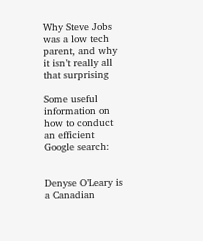Why Steve Jobs was a low tech parent, and why it isn’t really all that surprising

Some useful information on how to conduct an efficient Google search:


Denyse O’Leary is a Canadian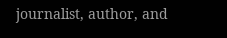journalist, author, and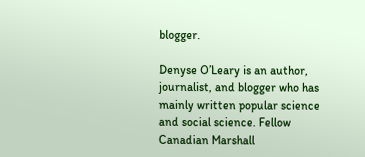blogger.

Denyse O’Leary is an author, journalist, and blogger who has mainly written popular science and social science. Fellow Canadian Marshall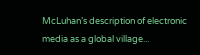McLuhan’s description of electronic media as a global village...